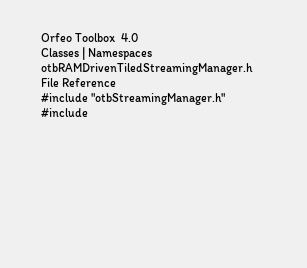Orfeo Toolbox  4.0
Classes | Namespaces
otbRAMDrivenTiledStreamingManager.h File Reference
#include "otbStreamingManager.h"
#include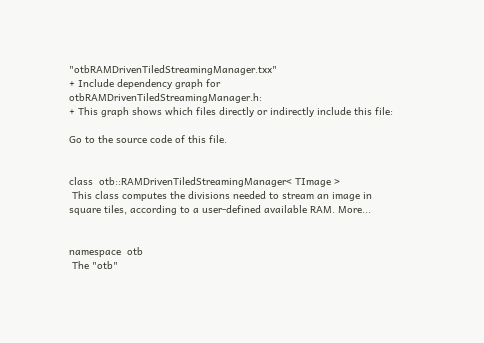"otbRAMDrivenTiledStreamingManager.txx"
+ Include dependency graph for otbRAMDrivenTiledStreamingManager.h:
+ This graph shows which files directly or indirectly include this file:

Go to the source code of this file.


class  otb::RAMDrivenTiledStreamingManager< TImage >
 This class computes the divisions needed to stream an image in square tiles, according to a user-defined available RAM. More...


namespace  otb
 The "otb"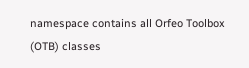namespace contains all Orfeo Toolbox (OTB) classes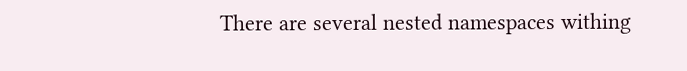There are several nested namespaces withing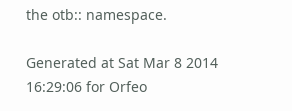the otb:: namespace.

Generated at Sat Mar 8 2014 16:29:06 for Orfeo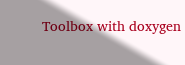Toolbox with doxygen